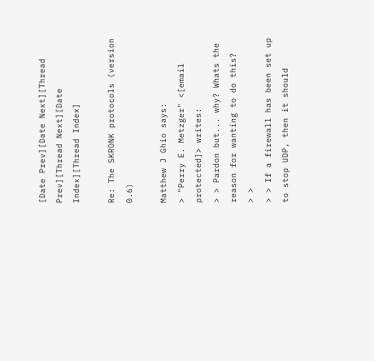[Date Prev][Date Next][Thread Prev][Thread Next][Date Index][Thread Index]

Re: The SKRONK protocols (version 0.6)

Matthew J Ghio says:
> "Perry E. Metzger" <[email protected]> writes:
> > Pardon but... why? Whats the reason for wanting to do this?
> >
> > If a firewall has been set up to stop UDP, then it should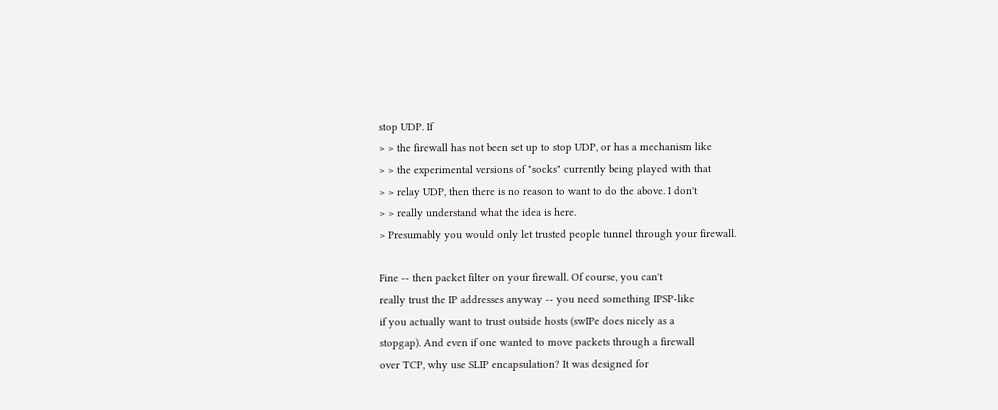stop UDP. If
> > the firewall has not been set up to stop UDP, or has a mechanism like
> > the experimental versions of "socks" currently being played with that
> > relay UDP, then there is no reason to want to do the above. I don't
> > really understand what the idea is here.
> Presumably you would only let trusted people tunnel through your firewall.

Fine -- then packet filter on your firewall. Of course, you can't
really trust the IP addresses anyway -- you need something IPSP-like
if you actually want to trust outside hosts (swIPe does nicely as a
stopgap). And even if one wanted to move packets through a firewall
over TCP, why use SLIP encapsulation? It was designed for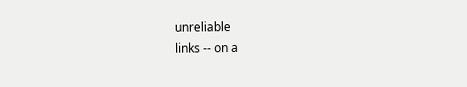unreliable
links -- on a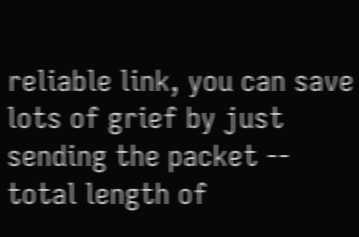reliable link, you can save lots of grief by just
sending the packet -- total length of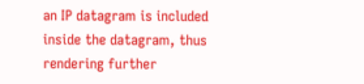an IP datagram is included
inside the datagram, thus rendering further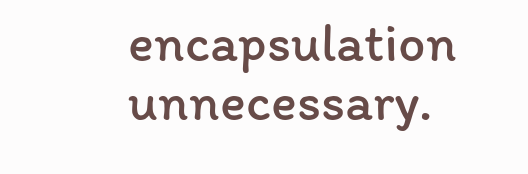encapsulation unnecessary.